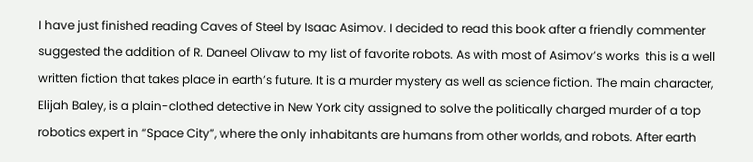I have just finished reading Caves of Steel by Isaac Asimov. I decided to read this book after a friendly commenter suggested the addition of R. Daneel Olivaw to my list of favorite robots. As with most of Asimov’s works  this is a well written fiction that takes place in earth’s future. It is a murder mystery as well as science fiction. The main character, Elijah Baley, is a plain-clothed detective in New York city assigned to solve the politically charged murder of a top robotics expert in “Space City”, where the only inhabitants are humans from other worlds, and robots. After earth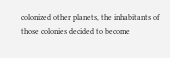colonized other planets, the inhabitants of those colonies decided to become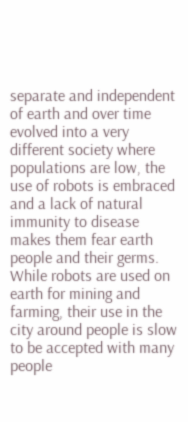separate and independent of earth and over time evolved into a very different society where populations are low, the use of robots is embraced and a lack of natural immunity to disease makes them fear earth people and their germs. While robots are used on earth for mining and farming, their use in the city around people is slow to be accepted with many people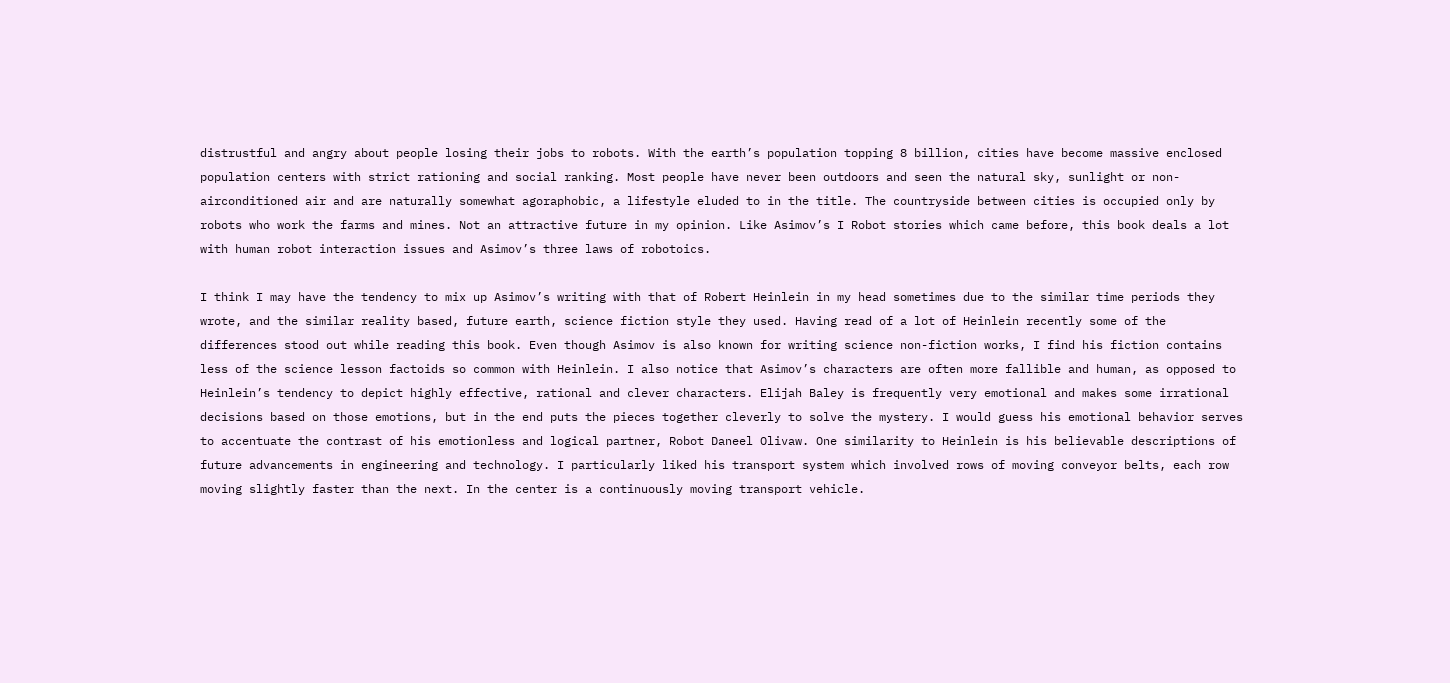distrustful and angry about people losing their jobs to robots. With the earth’s population topping 8 billion, cities have become massive enclosed population centers with strict rationing and social ranking. Most people have never been outdoors and seen the natural sky, sunlight or non-airconditioned air and are naturally somewhat agoraphobic, a lifestyle eluded to in the title. The countryside between cities is occupied only by robots who work the farms and mines. Not an attractive future in my opinion. Like Asimov’s I Robot stories which came before, this book deals a lot with human robot interaction issues and Asimov’s three laws of robotoics.

I think I may have the tendency to mix up Asimov’s writing with that of Robert Heinlein in my head sometimes due to the similar time periods they wrote, and the similar reality based, future earth, science fiction style they used. Having read of a lot of Heinlein recently some of the differences stood out while reading this book. Even though Asimov is also known for writing science non-fiction works, I find his fiction contains less of the science lesson factoids so common with Heinlein. I also notice that Asimov’s characters are often more fallible and human, as opposed to Heinlein’s tendency to depict highly effective, rational and clever characters. Elijah Baley is frequently very emotional and makes some irrational decisions based on those emotions, but in the end puts the pieces together cleverly to solve the mystery. I would guess his emotional behavior serves to accentuate the contrast of his emotionless and logical partner, Robot Daneel Olivaw. One similarity to Heinlein is his believable descriptions of future advancements in engineering and technology. I particularly liked his transport system which involved rows of moving conveyor belts, each row moving slightly faster than the next. In the center is a continuously moving transport vehicle.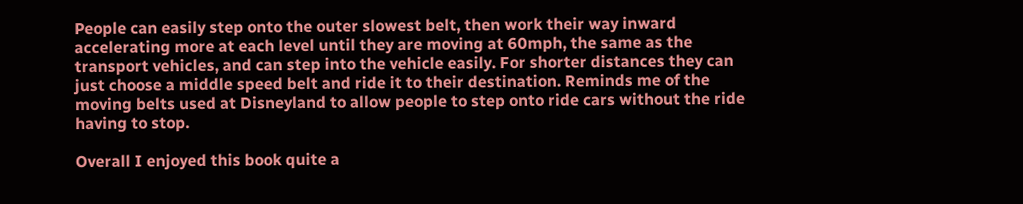People can easily step onto the outer slowest belt, then work their way inward accelerating more at each level until they are moving at 60mph, the same as the transport vehicles, and can step into the vehicle easily. For shorter distances they can just choose a middle speed belt and ride it to their destination. Reminds me of the moving belts used at Disneyland to allow people to step onto ride cars without the ride having to stop.

Overall I enjoyed this book quite a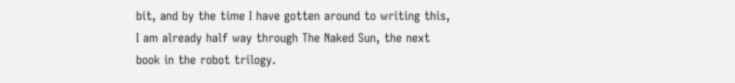bit, and by the time I have gotten around to writing this, I am already half way through The Naked Sun, the next book in the robot trilogy.